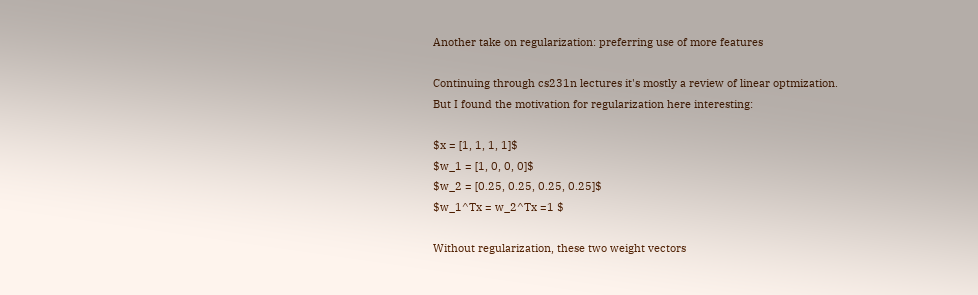Another take on regularization: preferring use of more features

Continuing through cs231n lectures it's mostly a review of linear optmization. But I found the motivation for regularization here interesting:

$x = [1, 1, 1, 1]$
$w_1 = [1, 0, 0, 0]$
$w_2 = [0.25, 0.25, 0.25, 0.25]$
$w_1^Tx = w_2^Tx =1 $

Without regularization, these two weight vectors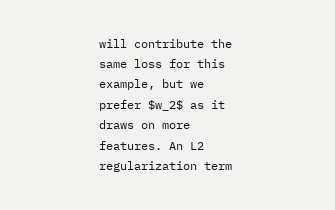will contribute the same loss for this example, but we prefer $w_2$ as it draws on more features. An L2 regularization term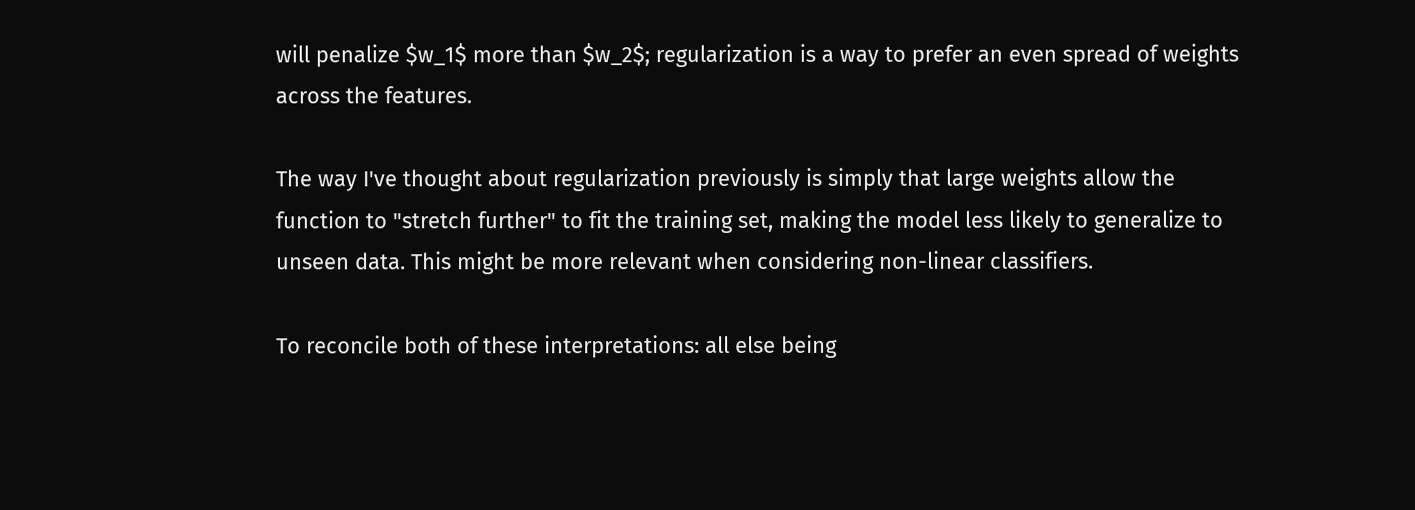will penalize $w_1$ more than $w_2$; regularization is a way to prefer an even spread of weights across the features.

The way I've thought about regularization previously is simply that large weights allow the function to "stretch further" to fit the training set, making the model less likely to generalize to unseen data. This might be more relevant when considering non-linear classifiers.

To reconcile both of these interpretations: all else being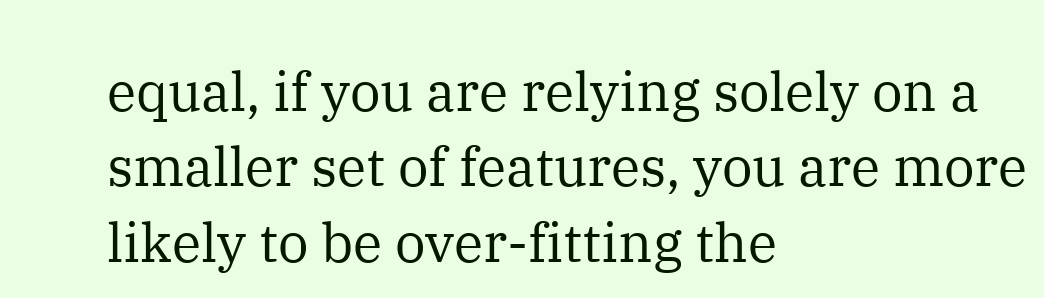equal, if you are relying solely on a smaller set of features, you are more likely to be over-fitting the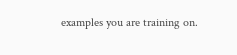examples you are training on.